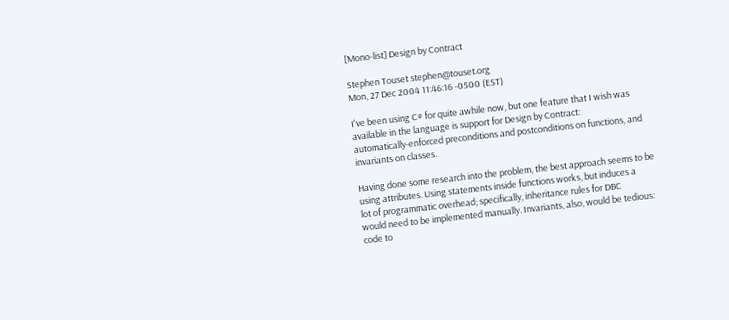[Mono-list] Design by Contract

Stephen Touset stephen@touset.org
Mon, 27 Dec 2004 11:46:16 -0500 (EST)

I've been using C# for quite awhile now, but one feature that I wish was
available in the language is support for Design by Contract:
automatically-enforced preconditions and postconditions on functions, and
invariants on classes.

Having done some research into the problem, the best approach seems to be
using attributes. Using statements inside functions works, but induces a
lot of programmatic overhead; specifically, inheritance rules for DBC
would need to be implemented manually. Invariants, also, would be tedious:
code to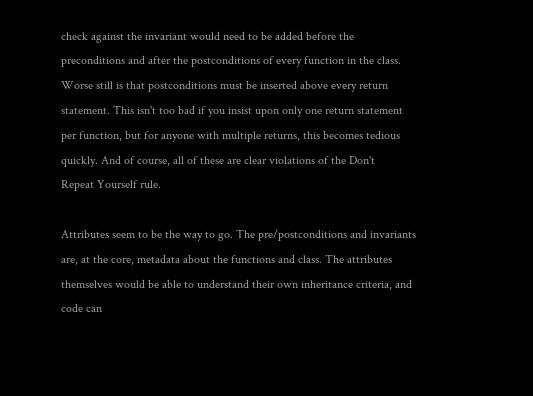check against the invariant would need to be added before the
preconditions and after the postconditions of every function in the class.
Worse still is that postconditions must be inserted above every return
statement. This isn't too bad if you insist upon only one return statement
per function, but for anyone with multiple returns, this becomes tedious
quickly. And of course, all of these are clear violations of the Don't
Repeat Yourself rule.

Attributes seem to be the way to go. The pre/postconditions and invariants
are, at the core, metadata about the functions and class. The attributes
themselves would be able to understand their own inheritance criteria, and
code can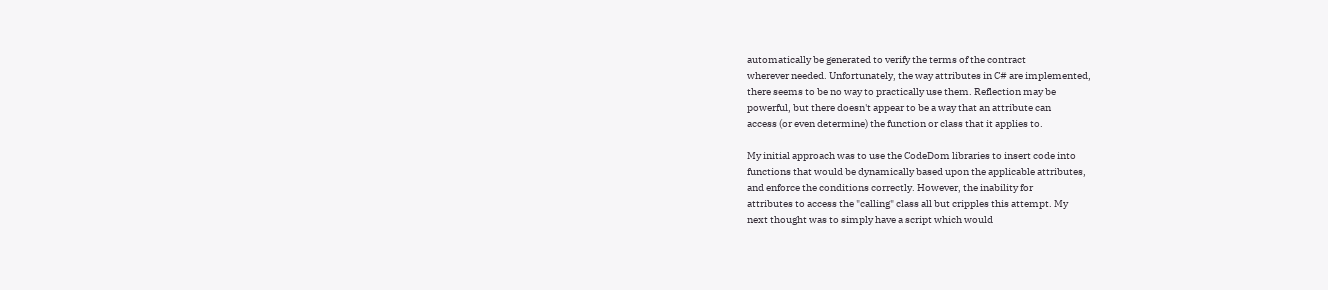automatically be generated to verify the terms of the contract
wherever needed. Unfortunately, the way attributes in C# are implemented,
there seems to be no way to practically use them. Reflection may be
powerful, but there doesn't appear to be a way that an attribute can
access (or even determine) the function or class that it applies to.

My initial approach was to use the CodeDom libraries to insert code into
functions that would be dynamically based upon the applicable attributes,
and enforce the conditions correctly. However, the inability for
attributes to access the "calling" class all but cripples this attempt. My
next thought was to simply have a script which would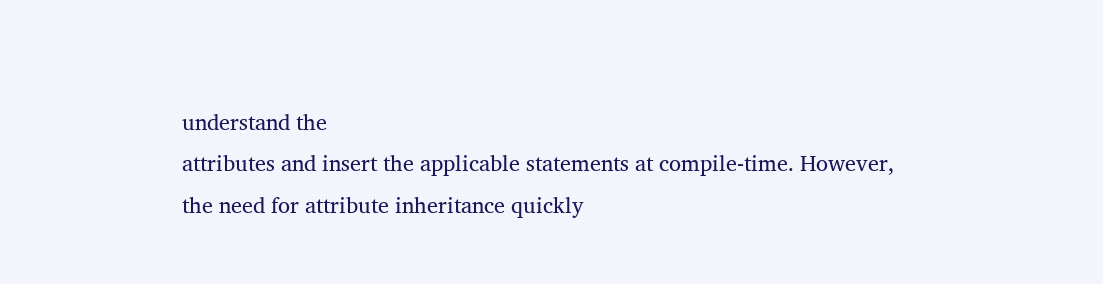understand the
attributes and insert the applicable statements at compile-time. However,
the need for attribute inheritance quickly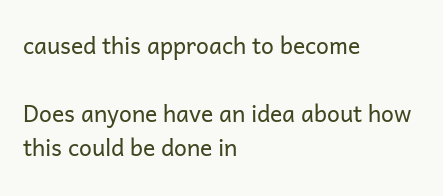caused this approach to become

Does anyone have an idea about how this could be done in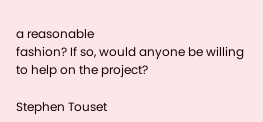a reasonable
fashion? If so, would anyone be willing to help on the project?

Stephen Touset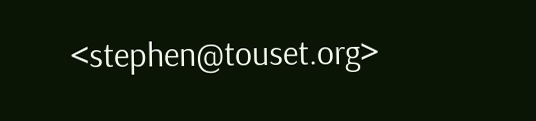<stephen@touset.org>